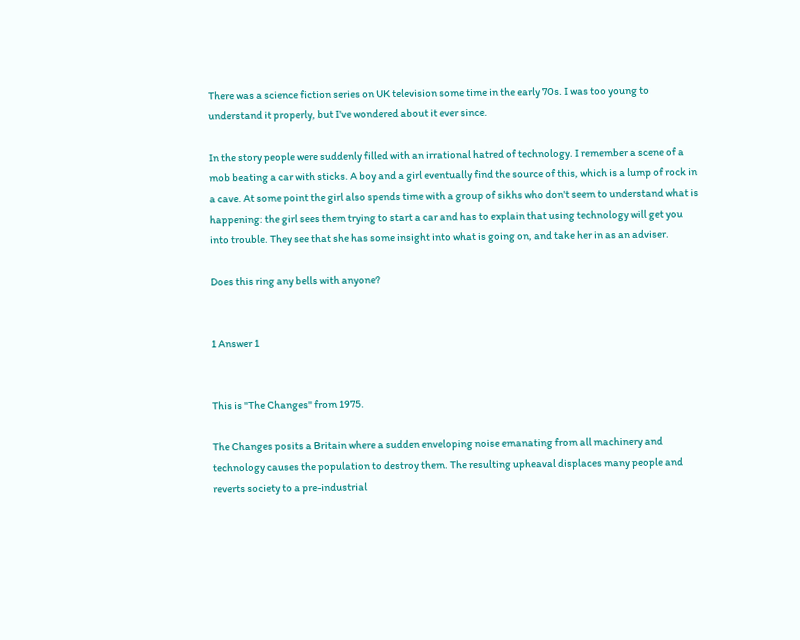There was a science fiction series on UK television some time in the early 70s. I was too young to understand it properly, but I've wondered about it ever since.

In the story people were suddenly filled with an irrational hatred of technology. I remember a scene of a mob beating a car with sticks. A boy and a girl eventually find the source of this, which is a lump of rock in a cave. At some point the girl also spends time with a group of sikhs who don't seem to understand what is happening: the girl sees them trying to start a car and has to explain that using technology will get you into trouble. They see that she has some insight into what is going on, and take her in as an adviser.

Does this ring any bells with anyone?


1 Answer 1


This is "The Changes" from 1975.

The Changes posits a Britain where a sudden enveloping noise emanating from all machinery and technology causes the population to destroy them. The resulting upheaval displaces many people and reverts society to a pre-industrial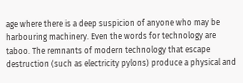age where there is a deep suspicion of anyone who may be harbouring machinery. Even the words for technology are taboo. The remnants of modern technology that escape destruction (such as electricity pylons) produce a physical and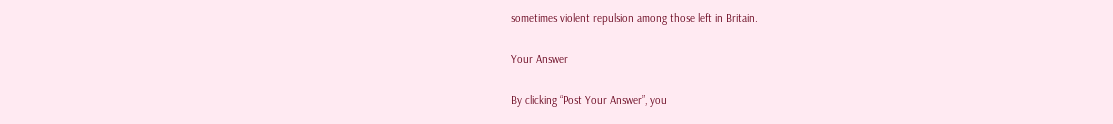sometimes violent repulsion among those left in Britain.

Your Answer

By clicking “Post Your Answer”, you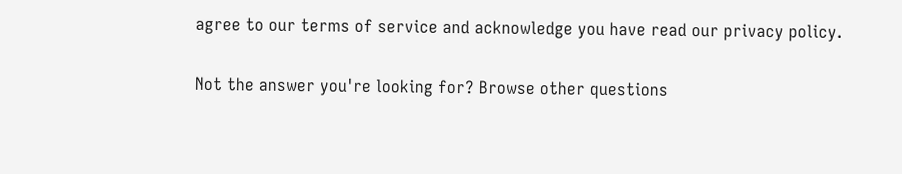agree to our terms of service and acknowledge you have read our privacy policy.

Not the answer you're looking for? Browse other questions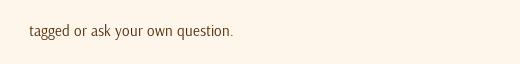tagged or ask your own question.